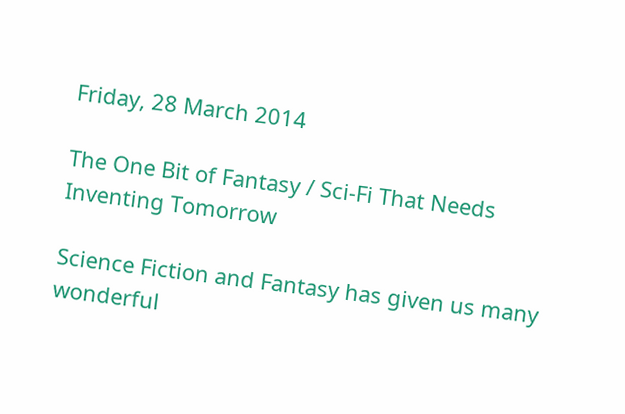Friday, 28 March 2014

The One Bit of Fantasy / Sci-Fi That Needs Inventing Tomorrow

Science Fiction and Fantasy has given us many wonderful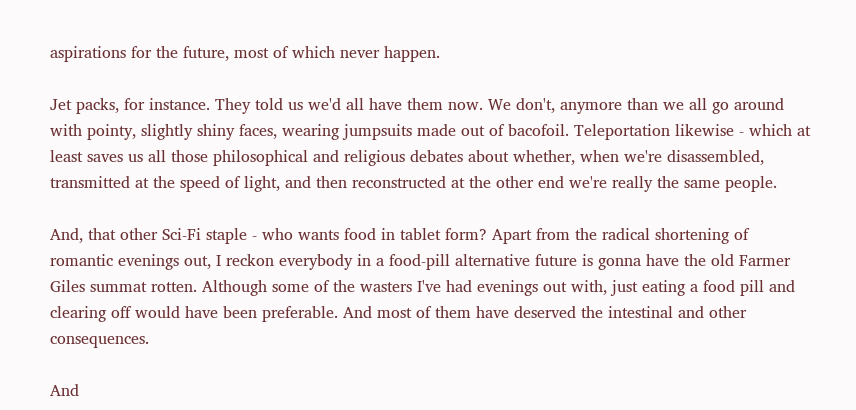aspirations for the future, most of which never happen.

Jet packs, for instance. They told us we'd all have them now. We don't, anymore than we all go around with pointy, slightly shiny faces, wearing jumpsuits made out of bacofoil. Teleportation likewise - which at least saves us all those philosophical and religious debates about whether, when we're disassembled, transmitted at the speed of light, and then reconstructed at the other end we're really the same people.

And, that other Sci-Fi staple - who wants food in tablet form? Apart from the radical shortening of romantic evenings out, I reckon everybody in a food-pill alternative future is gonna have the old Farmer Giles summat rotten. Although some of the wasters I've had evenings out with, just eating a food pill and clearing off would have been preferable. And most of them have deserved the intestinal and other consequences.

And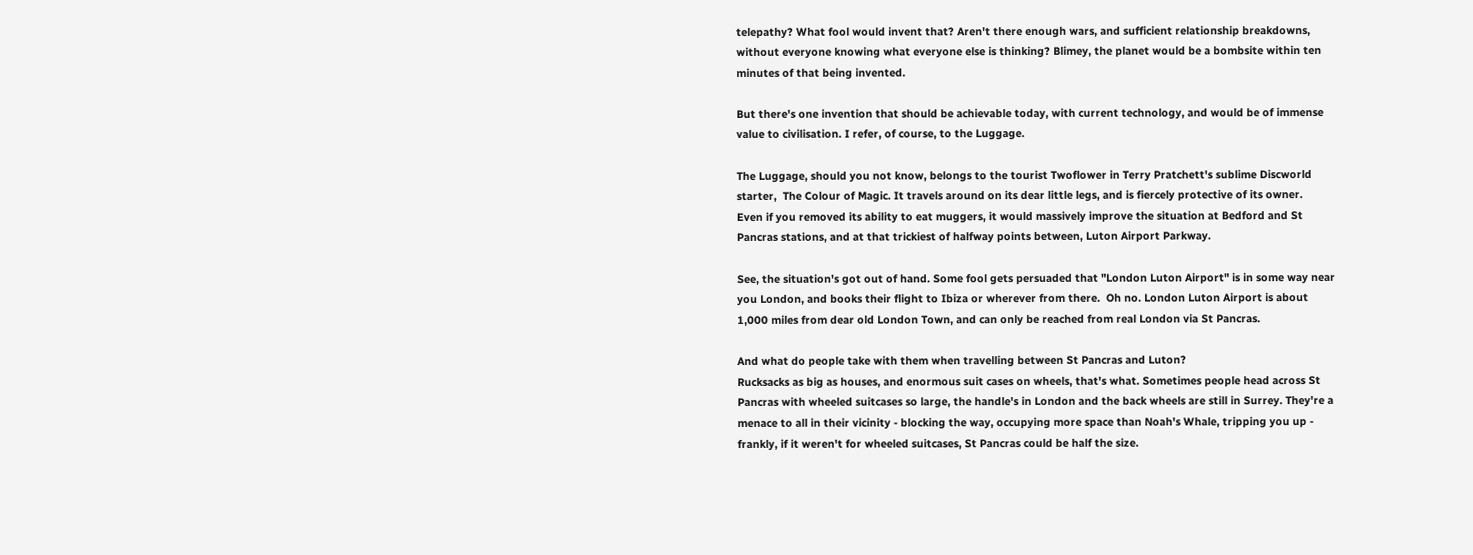telepathy? What fool would invent that? Aren't there enough wars, and sufficient relationship breakdowns, without everyone knowing what everyone else is thinking? Blimey, the planet would be a bombsite within ten minutes of that being invented.

But there's one invention that should be achievable today, with current technology, and would be of immense value to civilisation. I refer, of course, to the Luggage.

The Luggage, should you not know, belongs to the tourist Twoflower in Terry Pratchett's sublime Discworld starter,  The Colour of Magic. It travels around on its dear little legs, and is fiercely protective of its owner.
Even if you removed its ability to eat muggers, it would massively improve the situation at Bedford and St Pancras stations, and at that trickiest of halfway points between, Luton Airport Parkway.

See, the situation's got out of hand. Some fool gets persuaded that "London Luton Airport" is in some way near you London, and books their flight to Ibiza or wherever from there.  Oh no. London Luton Airport is about 1,000 miles from dear old London Town, and can only be reached from real London via St Pancras.

And what do people take with them when travelling between St Pancras and Luton?
Rucksacks as big as houses, and enormous suit cases on wheels, that's what. Sometimes people head across St Pancras with wheeled suitcases so large, the handle's in London and the back wheels are still in Surrey. They're a menace to all in their vicinity - blocking the way, occupying more space than Noah's Whale, tripping you up - frankly, if it weren't for wheeled suitcases, St Pancras could be half the size.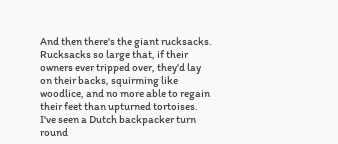And then there's the giant rucksacks. Rucksacks so large that, if their owners ever tripped over, they'd lay on their backs, squirming like woodlice, and no more able to regain their feet than upturned tortoises. I've seen a Dutch backpacker turn round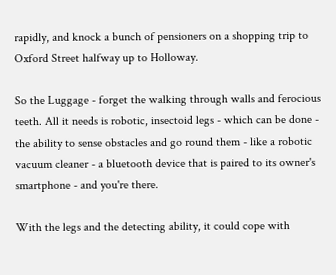rapidly, and knock a bunch of pensioners on a shopping trip to Oxford Street halfway up to Holloway.

So the Luggage - forget the walking through walls and ferocious teeth. All it needs is robotic, insectoid legs - which can be done - the ability to sense obstacles and go round them - like a robotic vacuum cleaner - a bluetooth device that is paired to its owner's smartphone - and you're there.

With the legs and the detecting ability, it could cope with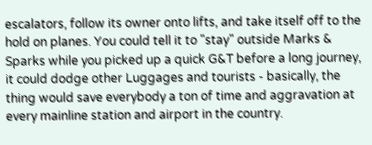escalators, follow its owner onto lifts, and take itself off to the hold on planes. You could tell it to "stay" outside Marks & Sparks while you picked up a quick G&T before a long journey, it could dodge other Luggages and tourists - basically, the thing would save everybody a ton of time and aggravation at every mainline station and airport in the country.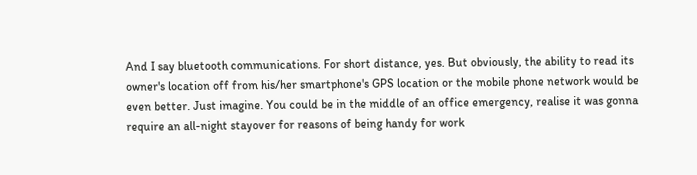And I say bluetooth communications. For short distance, yes. But obviously, the ability to read its owner's location off from his/her smartphone's GPS location or the mobile phone network would be even better. Just imagine. You could be in the middle of an office emergency, realise it was gonna require an all-night stayover for reasons of being handy for work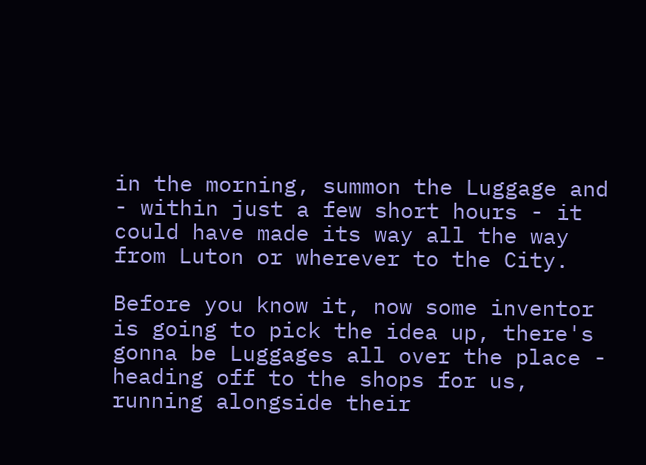in the morning, summon the Luggage and - within just a few short hours - it could have made its way all the way from Luton or wherever to the City.

Before you know it, now some inventor is going to pick the idea up, there's gonna be Luggages all over the place - heading off to the shops for us, running alongside their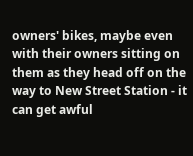owners' bikes, maybe even with their owners sitting on them as they head off on the way to New Street Station - it can get awful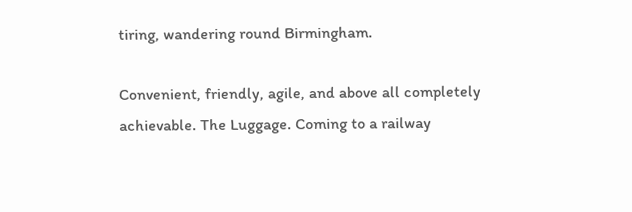tiring, wandering round Birmingham.

Convenient, friendly, agile, and above all completely achievable. The Luggage. Coming to a railway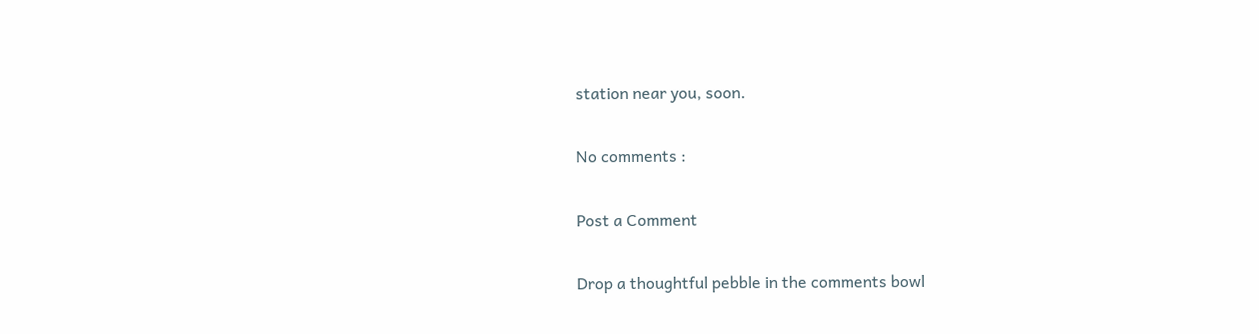station near you, soon.

No comments :

Post a Comment

Drop a thoughtful pebble in the comments bowl